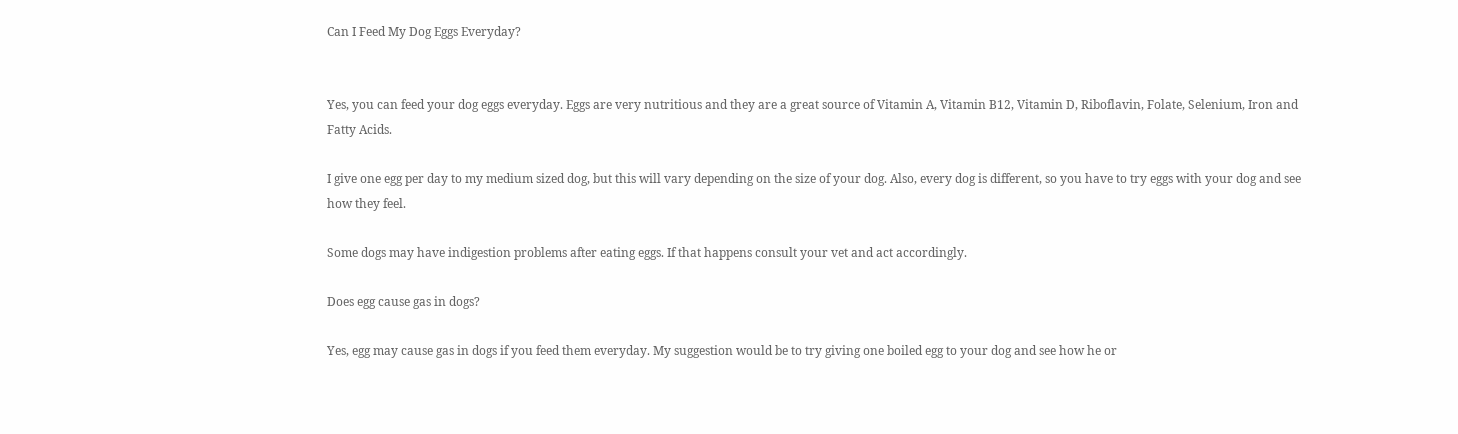Can I Feed My Dog Eggs Everyday?


Yes, you can feed your dog eggs everyday. Eggs are very nutritious and they are a great source of Vitamin A, Vitamin B12, Vitamin D, Riboflavin, Folate, Selenium, Iron and Fatty Acids.

I give one egg per day to my medium sized dog, but this will vary depending on the size of your dog. Also, every dog is different, so you have to try eggs with your dog and see how they feel.

Some dogs may have indigestion problems after eating eggs. If that happens consult your vet and act accordingly.

Does egg cause gas in dogs?

Yes, egg may cause gas in dogs if you feed them everyday. My suggestion would be to try giving one boiled egg to your dog and see how he or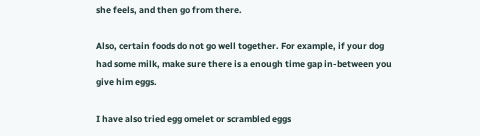she feels, and then go from there.

Also, certain foods do not go well together. For example, if your dog had some milk, make sure there is a enough time gap in-between you give him eggs.

I have also tried egg omelet or scrambled eggs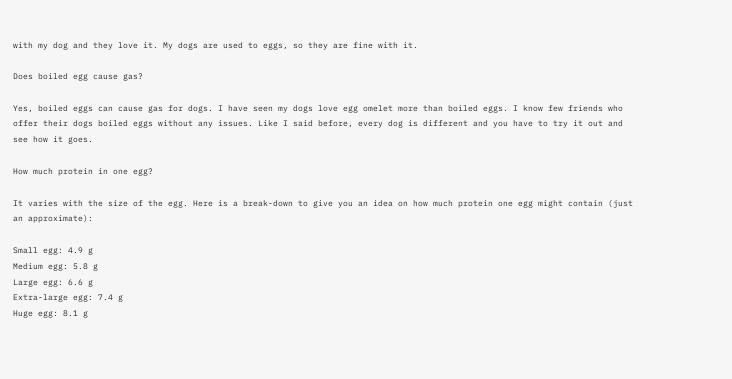with my dog and they love it. My dogs are used to eggs, so they are fine with it.

Does boiled egg cause gas?

Yes, boiled eggs can cause gas for dogs. I have seen my dogs love egg omelet more than boiled eggs. I know few friends who offer their dogs boiled eggs without any issues. Like I said before, every dog is different and you have to try it out and see how it goes.

How much protein in one egg?

It varies with the size of the egg. Here is a break-down to give you an idea on how much protein one egg might contain (just an approximate):

Small egg: 4.9 g
Medium egg: 5.8 g
Large egg: 6.6 g
Extra-large egg: 7.4 g
Huge egg: 8.1 g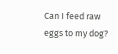Can I feed raw eggs to my dog?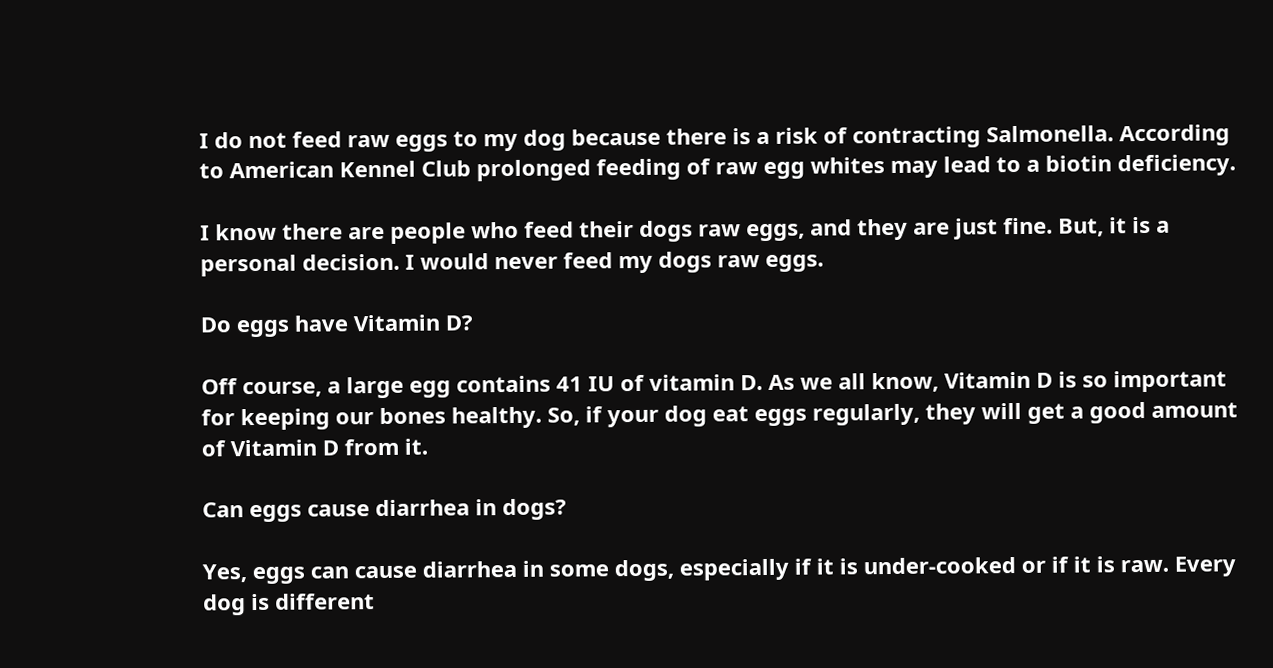I do not feed raw eggs to my dog because there is a risk of contracting Salmonella. According to American Kennel Club prolonged feeding of raw egg whites may lead to a biotin deficiency.

I know there are people who feed their dogs raw eggs, and they are just fine. But, it is a personal decision. I would never feed my dogs raw eggs.

Do eggs have Vitamin D?

Off course, a large egg contains 41 IU of vitamin D. As we all know, Vitamin D is so important for keeping our bones healthy. So, if your dog eat eggs regularly, they will get a good amount of Vitamin D from it.

Can eggs cause diarrhea in dogs?

Yes, eggs can cause diarrhea in some dogs, especially if it is under-cooked or if it is raw. Every dog is different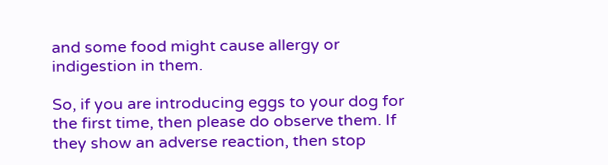and some food might cause allergy or indigestion in them.

So, if you are introducing eggs to your dog for the first time, then please do observe them. If they show an adverse reaction, then stop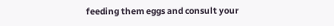feeding them eggs and consult your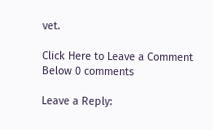vet.

Click Here to Leave a Comment Below 0 comments

Leave a Reply: